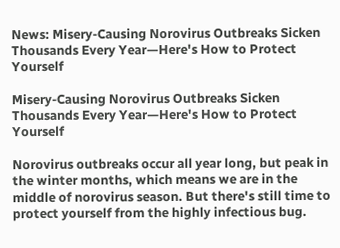News: Misery-Causing Norovirus Outbreaks Sicken Thousands Every Year—Here's How to Protect Yourself

Misery-Causing Norovirus Outbreaks Sicken Thousands Every Year—Here's How to Protect Yourself

Norovirus outbreaks occur all year long, but peak in the winter months, which means we are in the middle of norovirus season. But there's still time to protect yourself from the highly infectious bug.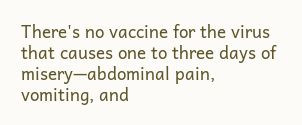There's no vaccine for the virus that causes one to three days of misery—abdominal pain, vomiting, and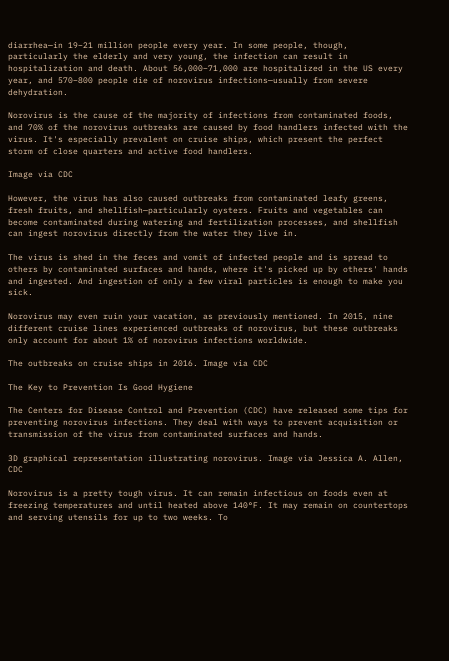diarrhea—in 19–21 million people every year. In some people, though, particularly the elderly and very young, the infection can result in hospitalization and death. About 56,000–71,000 are hospitalized in the US every year, and 570–800 people die of norovirus infections—usually from severe dehydration.

Norovirus is the cause of the majority of infections from contaminated foods, and 70% of the norovirus outbreaks are caused by food handlers infected with the virus. It's especially prevalent on cruise ships, which present the perfect storm of close quarters and active food handlers.

Image via CDC

However, the virus has also caused outbreaks from contaminated leafy greens, fresh fruits, and shellfish—particularly oysters. Fruits and vegetables can become contaminated during watering and fertilization processes, and shellfish can ingest norovirus directly from the water they live in.

The virus is shed in the feces and vomit of infected people and is spread to others by contaminated surfaces and hands, where it's picked up by others' hands and ingested. And ingestion of only a few viral particles is enough to make you sick.

Norovirus may even ruin your vacation, as previously mentioned. In 2015, nine different cruise lines experienced outbreaks of norovirus, but these outbreaks only account for about 1% of norovirus infections worldwide.

The outbreaks on cruise ships in 2016. Image via CDC

The Key to Prevention Is Good Hygiene

The Centers for Disease Control and Prevention (CDC) have released some tips for preventing norovirus infections. They deal with ways to prevent acquisition or transmission of the virus from contaminated surfaces and hands.

3D graphical representation illustrating norovirus. Image via Jessica A. Allen, CDC

Norovirus is a pretty tough virus. It can remain infectious on foods even at freezing temperatures and until heated above 140°F. It may remain on countertops and serving utensils for up to two weeks. To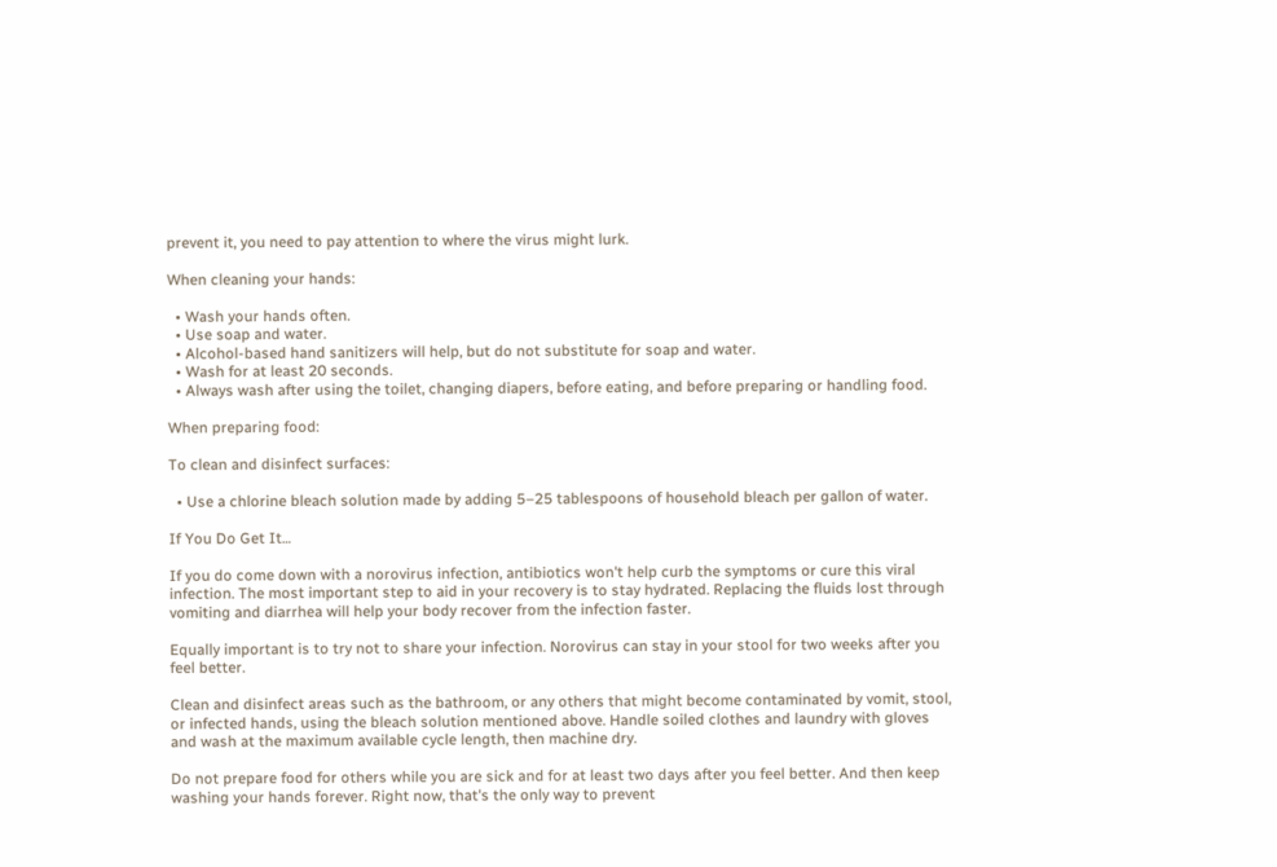prevent it, you need to pay attention to where the virus might lurk.

When cleaning your hands:

  • Wash your hands often.
  • Use soap and water.
  • Alcohol-based hand sanitizers will help, but do not substitute for soap and water.
  • Wash for at least 20 seconds.
  • Always wash after using the toilet, changing diapers, before eating, and before preparing or handling food.

When preparing food:

To clean and disinfect surfaces:

  • Use a chlorine bleach solution made by adding 5–25 tablespoons of household bleach per gallon of water.

If You Do Get It...

If you do come down with a norovirus infection, antibiotics won't help curb the symptoms or cure this viral infection. The most important step to aid in your recovery is to stay hydrated. Replacing the fluids lost through vomiting and diarrhea will help your body recover from the infection faster.

Equally important is to try not to share your infection. Norovirus can stay in your stool for two weeks after you feel better.

Clean and disinfect areas such as the bathroom, or any others that might become contaminated by vomit, stool, or infected hands, using the bleach solution mentioned above. Handle soiled clothes and laundry with gloves and wash at the maximum available cycle length, then machine dry.

Do not prepare food for others while you are sick and for at least two days after you feel better. And then keep washing your hands forever. Right now, that's the only way to prevent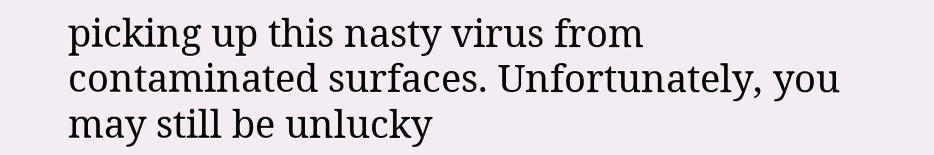picking up this nasty virus from contaminated surfaces. Unfortunately, you may still be unlucky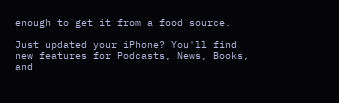enough to get it from a food source.

Just updated your iPhone? You'll find new features for Podcasts, News, Books, and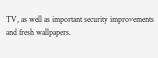TV, as well as important security improvements and fresh wallpapers.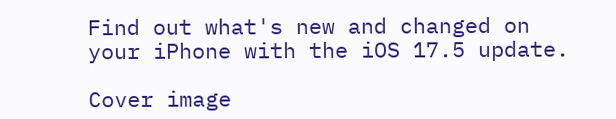Find out what's new and changed on your iPhone with the iOS 17.5 update.

Cover image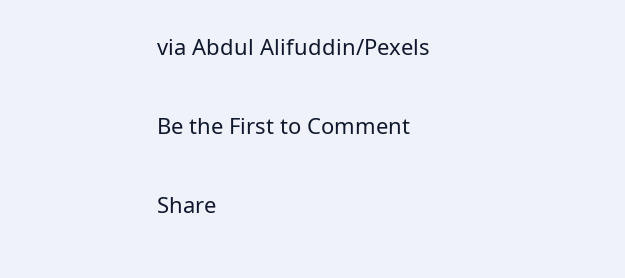via Abdul Alifuddin/Pexels

Be the First to Comment

Share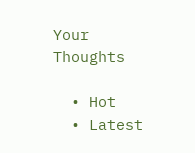Your Thoughts

  • Hot
  • Latest